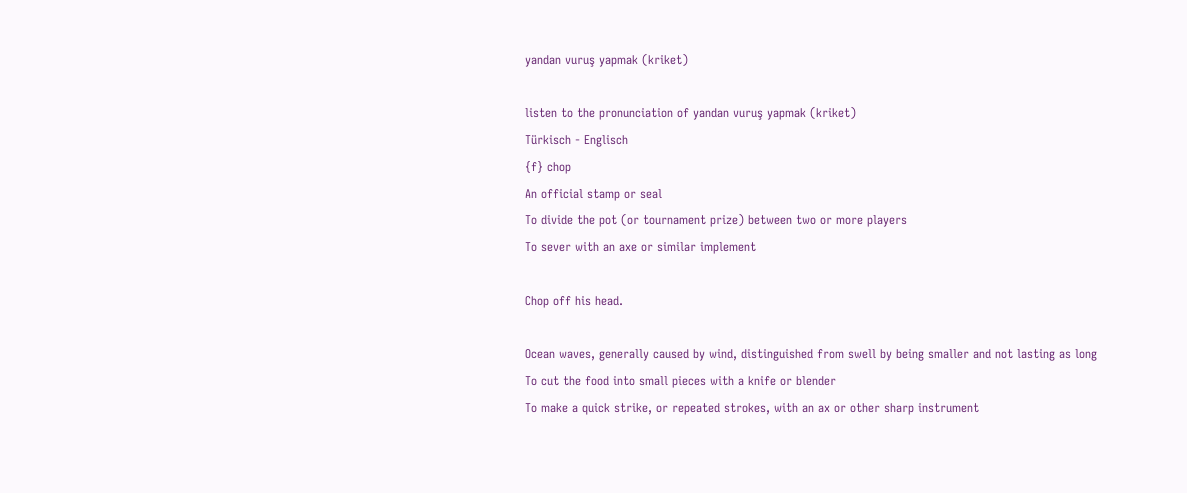yandan vuruş yapmak (kriket)

listen to the pronunciation of yandan vuruş yapmak (kriket)
Türkisch - Englisch
{f} chop
An official stamp or seal
To divide the pot (or tournament prize) between two or more players
To sever with an axe or similar implement

Chop off his head.

Ocean waves, generally caused by wind, distinguished from swell by being smaller and not lasting as long
To cut the food into small pieces with a knife or blender
To make a quick strike, or repeated strokes, with an ax or other sharp instrument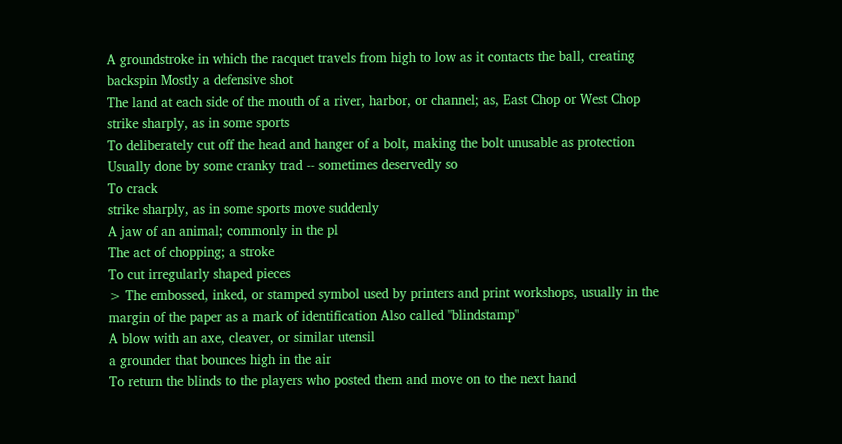A groundstroke in which the racquet travels from high to low as it contacts the ball, creating backspin Mostly a defensive shot
The land at each side of the mouth of a river, harbor, or channel; as, East Chop or West Chop
strike sharply, as in some sports
To deliberately cut off the head and hanger of a bolt, making the bolt unusable as protection Usually done by some cranky trad -- sometimes deservedly so
To crack
strike sharply, as in some sports move suddenly
A jaw of an animal; commonly in the pl
The act of chopping; a stroke
To cut irregularly shaped pieces
> The embossed, inked, or stamped symbol used by printers and print workshops, usually in the margin of the paper as a mark of identification Also called "blindstamp"
A blow with an axe, cleaver, or similar utensil
a grounder that bounces high in the air
To return the blinds to the players who posted them and move on to the next hand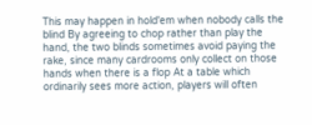This may happen in hold'em when nobody calls the blind By agreeing to chop rather than play the hand, the two blinds sometimes avoid paying the rake, since many cardrooms only collect on those hands when there is a flop At a table which ordinarily sees more action, players will often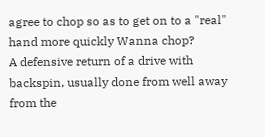agree to chop so as to get on to a "real" hand more quickly Wanna chop?
A defensive return of a drive with backspin, usually done from well away from the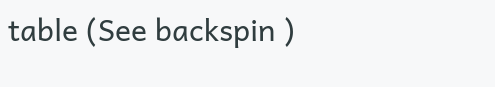table (See backspin )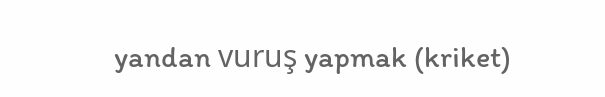yandan vuruş yapmak (kriket)